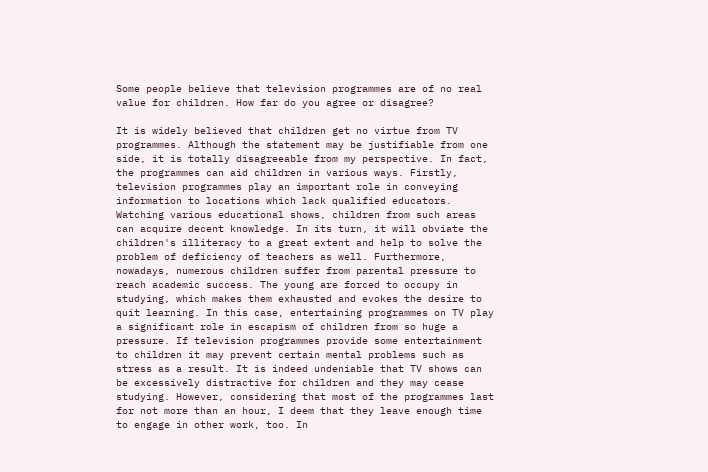Some people believe that television programmes are of no real value for children. How far do you agree or disagree?

It is widely believed that children get no virtue from TV programmes. Although the statement may be justifiable from one side, it is totally disagreeable from my perspective. In fact, the programmes can aid children in various ways. Firstly, television programmes play an important role in conveying information to locations which lack qualified educators. Watching various educational shows, children from such areas can acquire decent knowledge. In its turn, it will obviate the children's illiteracy to a great extent and help to solve the problem of deficiency of teachers as well. Furthermore, nowadays, numerous children suffer from parental pressure to reach academic success. The young are forced to occupy in studying, which makes them exhausted and evokes the desire to quit learning. In this case, entertaining programmes on TV play a significant role in escapism of children from so huge a pressure. If television programmes provide some entertainment to children it may prevent certain mental problems such as stress as a result. It is indeed undeniable that TV shows can be excessively distractive for children and they may cease studying. However, considering that most of the programmes last for not more than an hour, I deem that they leave enough time to engage in other work, too. In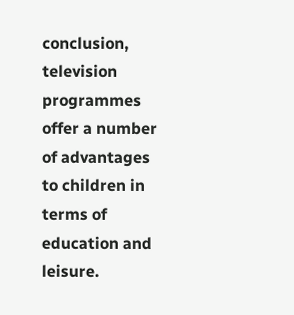conclusion, television programmes offer a number of advantages to children in terms of education and leisure.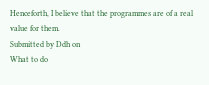Henceforth, I believe that the programmes are of a real value for them.
Submitted by Ddh on
What to do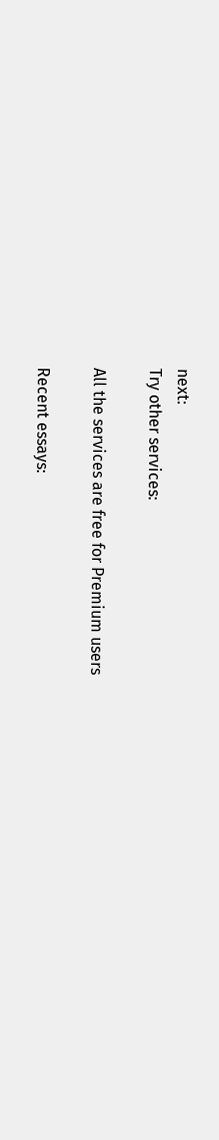next:
Try other services:

All the services are free for Premium users

Recent essays: